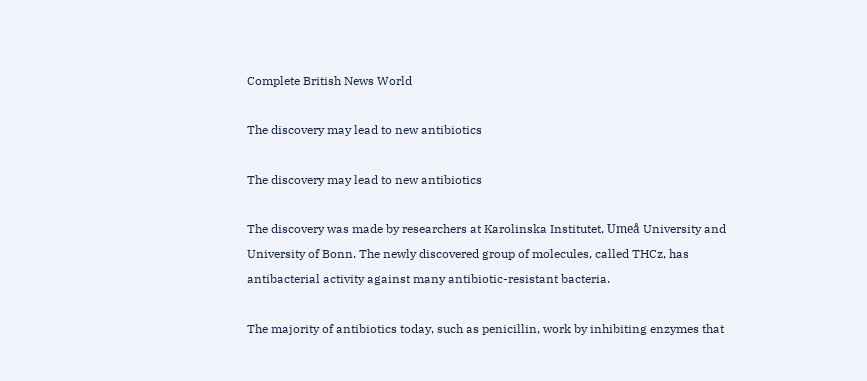Complete British News World

The discovery may lead to new antibiotics

The discovery may lead to new antibiotics

The discovery was made by researchers at Karolinska Institutet, Umeå University and University of Bonn. The newly discovered group of molecules, called THCz, has antibacterial activity against many antibiotic-resistant bacteria.

The majority of antibiotics today, such as penicillin, work by inhibiting enzymes that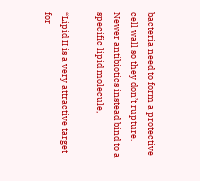bacteria need to form a protective cell wall so they don’t rupture. Newer antibiotics instead bind to a specific lipid molecule,

“Lipid II is a very attractive target for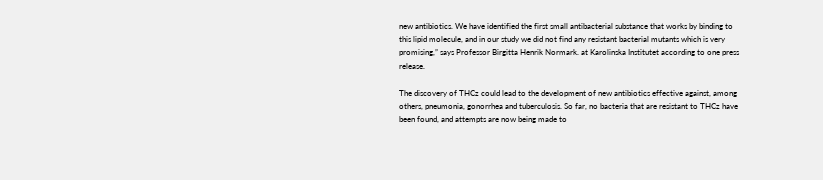new antibiotics. We have identified the first small antibacterial substance that works by binding to this lipid molecule, and in our study we did not find any resistant bacterial mutants which is very promising,” says Professor Birgitta Henrik Normark. at Karolinska Institutet according to one press release.

The discovery of THCz could lead to the development of new antibiotics effective against, among others, pneumonia, gonorrhea and tuberculosis. So far, no bacteria that are resistant to THCz have been found, and attempts are now being made to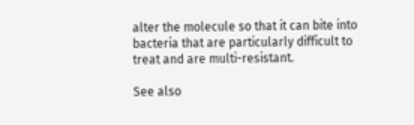alter the molecule so that it can bite into bacteria that are particularly difficult to treat and are multi-resistant.

See also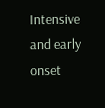Intensive and early onset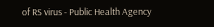of RS virus - Public Health Agency